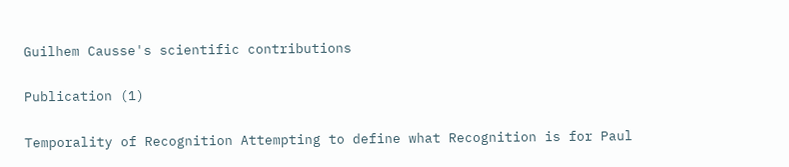Guilhem Causse's scientific contributions

Publication (1)

Temporality of Recognition Attempting to define what Recognition is for Paul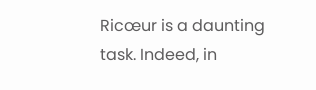Ricœur is a daunting task. Indeed, in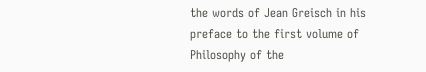the words of Jean Greisch in his preface to the first volume of Philosophy of the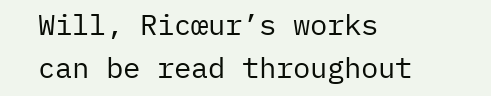Will, Ricœur’s works can be read throughout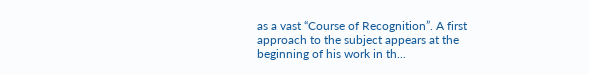as a vast “Course of Recognition”. A first approach to the subject appears at the beginning of his work in th...